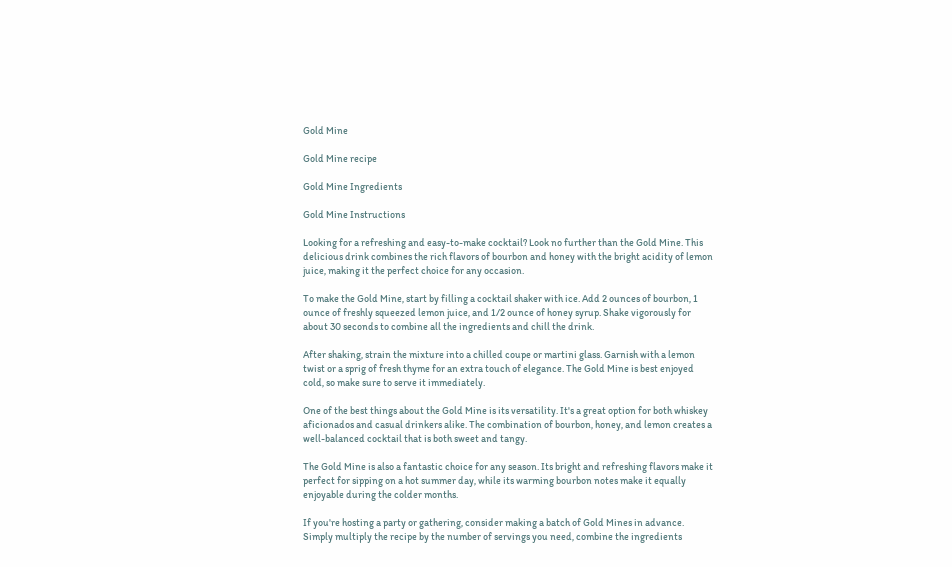Gold Mine

Gold Mine recipe

Gold Mine Ingredients

Gold Mine Instructions

Looking for a refreshing and easy-to-make cocktail? Look no further than the Gold Mine. This delicious drink combines the rich flavors of bourbon and honey with the bright acidity of lemon juice, making it the perfect choice for any occasion.

To make the Gold Mine, start by filling a cocktail shaker with ice. Add 2 ounces of bourbon, 1 ounce of freshly squeezed lemon juice, and 1/2 ounce of honey syrup. Shake vigorously for about 30 seconds to combine all the ingredients and chill the drink.

After shaking, strain the mixture into a chilled coupe or martini glass. Garnish with a lemon twist or a sprig of fresh thyme for an extra touch of elegance. The Gold Mine is best enjoyed cold, so make sure to serve it immediately.

One of the best things about the Gold Mine is its versatility. It's a great option for both whiskey aficionados and casual drinkers alike. The combination of bourbon, honey, and lemon creates a well-balanced cocktail that is both sweet and tangy.

The Gold Mine is also a fantastic choice for any season. Its bright and refreshing flavors make it perfect for sipping on a hot summer day, while its warming bourbon notes make it equally enjoyable during the colder months.

If you're hosting a party or gathering, consider making a batch of Gold Mines in advance. Simply multiply the recipe by the number of servings you need, combine the ingredients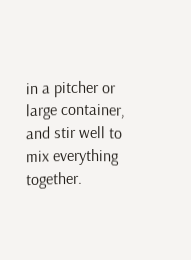in a pitcher or large container, and stir well to mix everything together.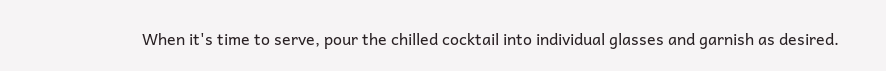When it's time to serve, pour the chilled cocktail into individual glasses and garnish as desired.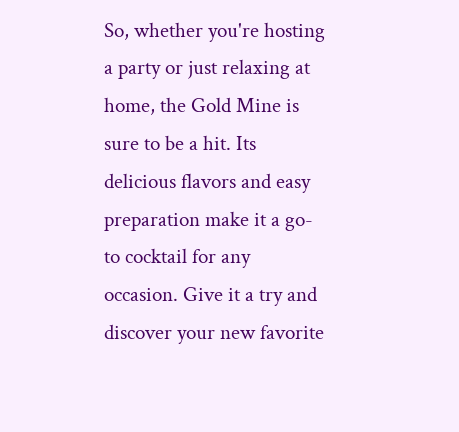So, whether you're hosting a party or just relaxing at home, the Gold Mine is sure to be a hit. Its delicious flavors and easy preparation make it a go-to cocktail for any occasion. Give it a try and discover your new favorite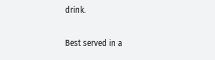drink.

Best served in a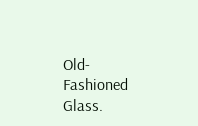Old-Fashioned Glass.